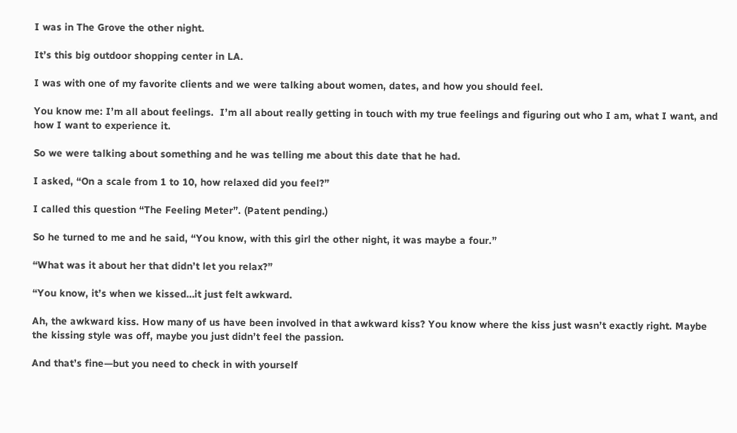I was in The Grove the other night.

It’s this big outdoor shopping center in LA.

I was with one of my favorite clients and we were talking about women, dates, and how you should feel.

You know me: I’m all about feelings.  I’m all about really getting in touch with my true feelings and figuring out who I am, what I want, and how I want to experience it.

So we were talking about something and he was telling me about this date that he had.

I asked, “On a scale from 1 to 10, how relaxed did you feel?”

I called this question “The Feeling Meter”. (Patent pending.)

So he turned to me and he said, “You know, with this girl the other night, it was maybe a four.”

“What was it about her that didn’t let you relax?”

“You know, it’s when we kissed…it just felt awkward.

Ah, the awkward kiss. How many of us have been involved in that awkward kiss? You know where the kiss just wasn’t exactly right. Maybe the kissing style was off, maybe you just didn’t feel the passion.

And that’s fine—but you need to check in with yourself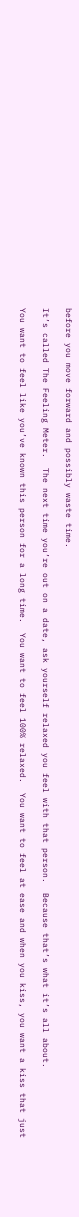before you move forward and possibly waste time.

It’s called The Feeling Meter.  The next time you’re out on a date, ask yourself relaxed you feel with that person.  Because that’s what it’s all about.

You want to feel like you’ve known this person for a long time.  You want to feel 100% relaxed.  You want to feel at ease and when you kiss, you want a kiss that just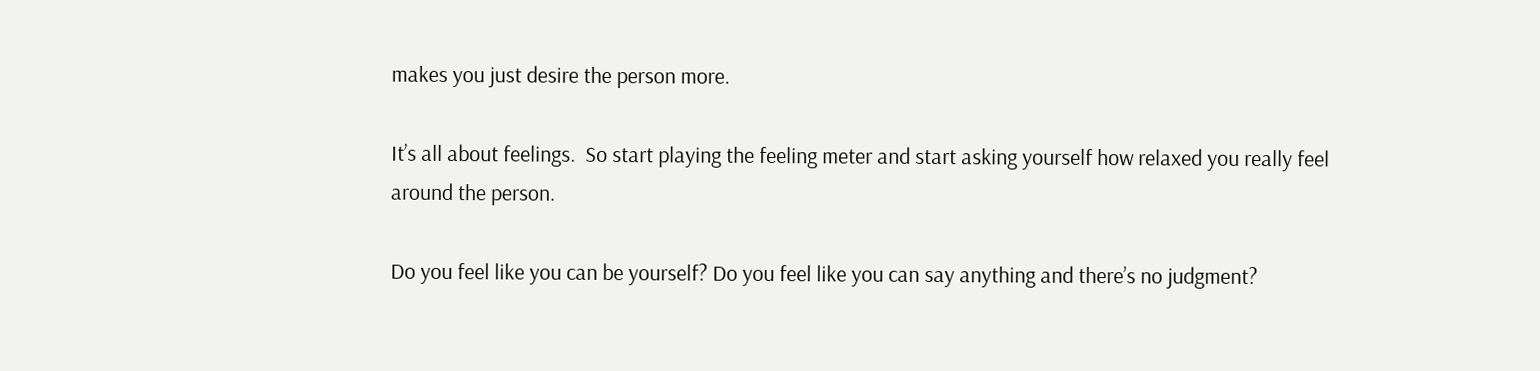makes you just desire the person more.

It’s all about feelings.  So start playing the feeling meter and start asking yourself how relaxed you really feel around the person.

Do you feel like you can be yourself? Do you feel like you can say anything and there’s no judgment?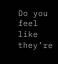Do you feel like they’re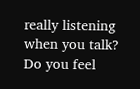really listening when you talk? Do you feel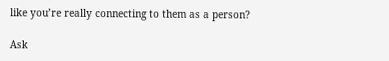like you’re really connecting to them as a person?

Ask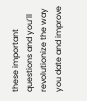these important questions and you’ll revolutionize the way you date and improve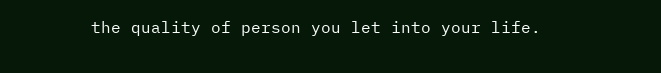the quality of person you let into your life.